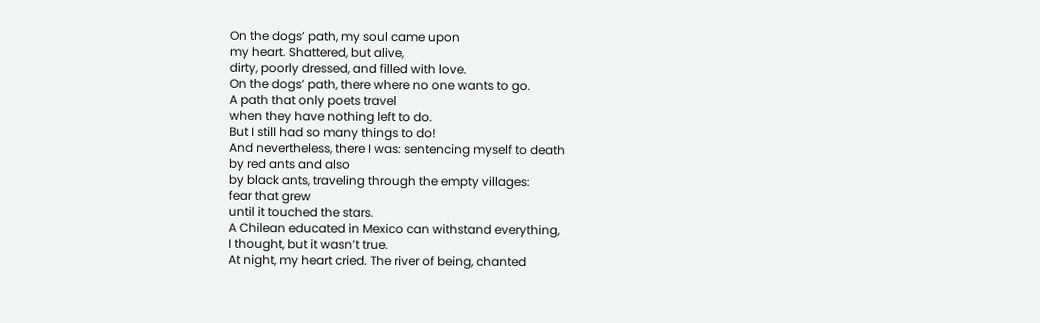On the dogs’ path, my soul came upon
my heart. Shattered, but alive,
dirty, poorly dressed, and filled with love.
On the dogs’ path, there where no one wants to go.
A path that only poets travel
when they have nothing left to do.
But I still had so many things to do!
And nevertheless, there I was: sentencing myself to death
by red ants and also
by black ants, traveling through the empty villages:
fear that grew
until it touched the stars.
A Chilean educated in Mexico can withstand everything,
I thought, but it wasn’t true.
At night, my heart cried. The river of being, chanted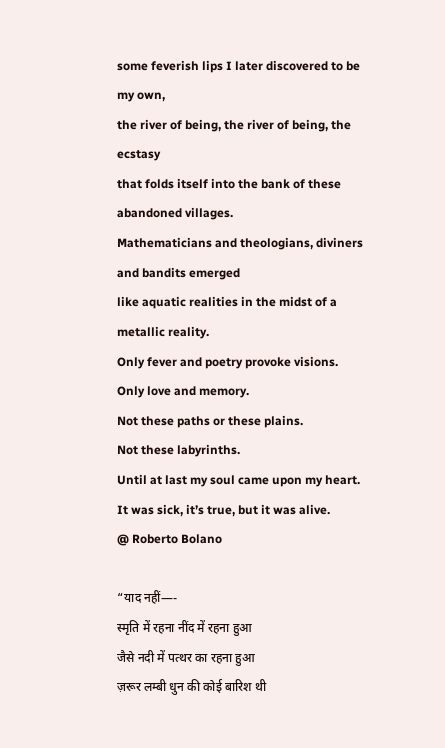some feverish lips I later discovered to be my own,
the river of being, the river of being, the ecstasy
that folds itself into the bank of these abandoned villages.
Mathematicians and theologians, diviners
and bandits emerged
like aquatic realities in the midst of a metallic reality.
Only fever and poetry provoke visions.
Only love and memory.
Not these paths or these plains.
Not these labyrinths.
Until at last my soul came upon my heart.
It was sick, it’s true, but it was alive.
@ Roberto Bolano

“याद नहीं—-
स्मृति में रहना नींद में रहना हुआ
जैसे नदी में पत्थर का रहना हुआ
ज़रूर लम्बी धुन की कोई बारिश थी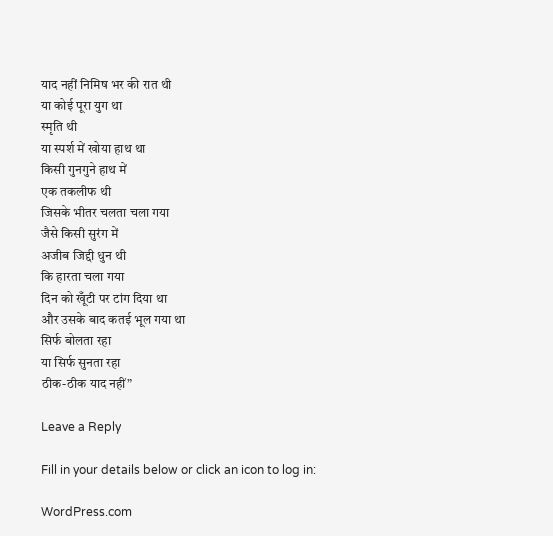याद नहीं निमिष भर की रात थी
या कोई पूरा युग था
स्मृति थी
या स्पर्श में खोया हाथ था
किसी गुनगुने हाथ में
एक तकलीफ थी
जिसके भीतर चलता चला गया
जैसे किसी सुरंग में
अजीब जिद्दी धुन थी
कि हारता चला गया
दिन को खूँटी पर टांग दिया था
और उसके बाद कतई भूल गया था
सिर्फ बोलता रहा
या सिर्फ सुनता रहा
ठीक-ठीक याद नहीं”

Leave a Reply

Fill in your details below or click an icon to log in:

WordPress.com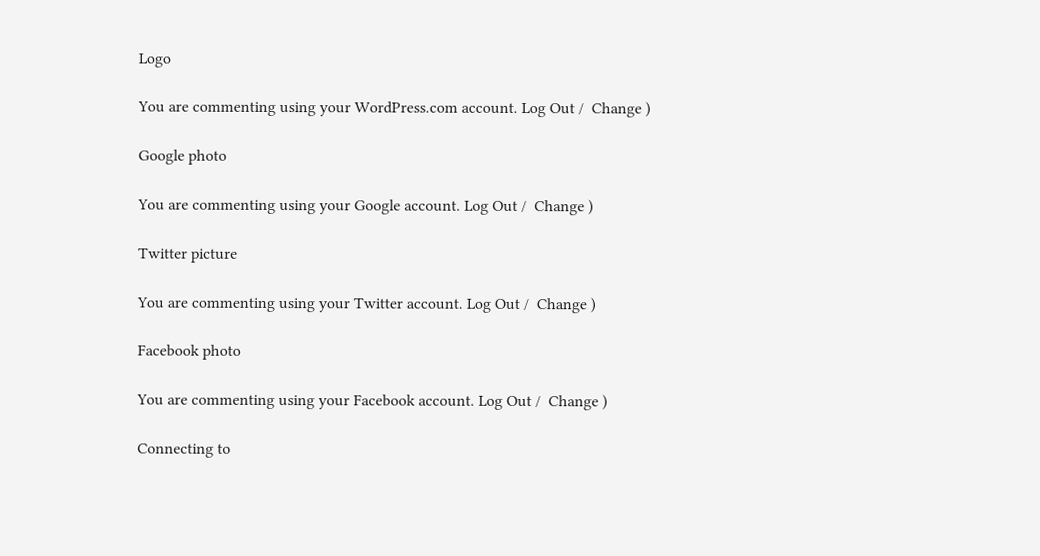Logo

You are commenting using your WordPress.com account. Log Out /  Change )

Google photo

You are commenting using your Google account. Log Out /  Change )

Twitter picture

You are commenting using your Twitter account. Log Out /  Change )

Facebook photo

You are commenting using your Facebook account. Log Out /  Change )

Connecting to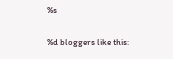%s

%d bloggers like this: